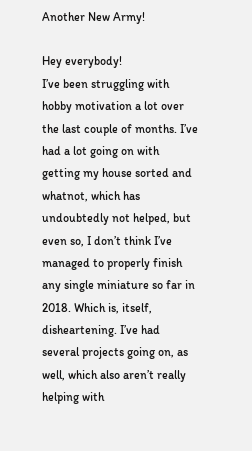Another New Army!

Hey everybody!
I’ve been struggling with hobby motivation a lot over the last couple of months. I’ve had a lot going on with getting my house sorted and whatnot, which has undoubtedly not helped, but even so, I don’t think I’ve managed to properly finish any single miniature so far in 2018. Which is, itself, disheartening. I’ve had several projects going on, as well, which also aren’t really helping with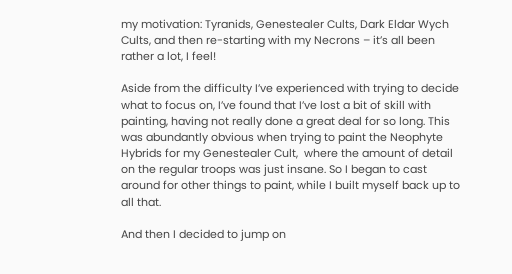my motivation: Tyranids, Genestealer Cults, Dark Eldar Wych Cults, and then re-starting with my Necrons – it’s all been rather a lot, I feel!

Aside from the difficulty I’ve experienced with trying to decide what to focus on, I’ve found that I’ve lost a bit of skill with painting, having not really done a great deal for so long. This was abundantly obvious when trying to paint the Neophyte Hybrids for my Genestealer Cult,  where the amount of detail on the regular troops was just insane. So I began to cast around for other things to paint, while I built myself back up to all that.

And then I decided to jump on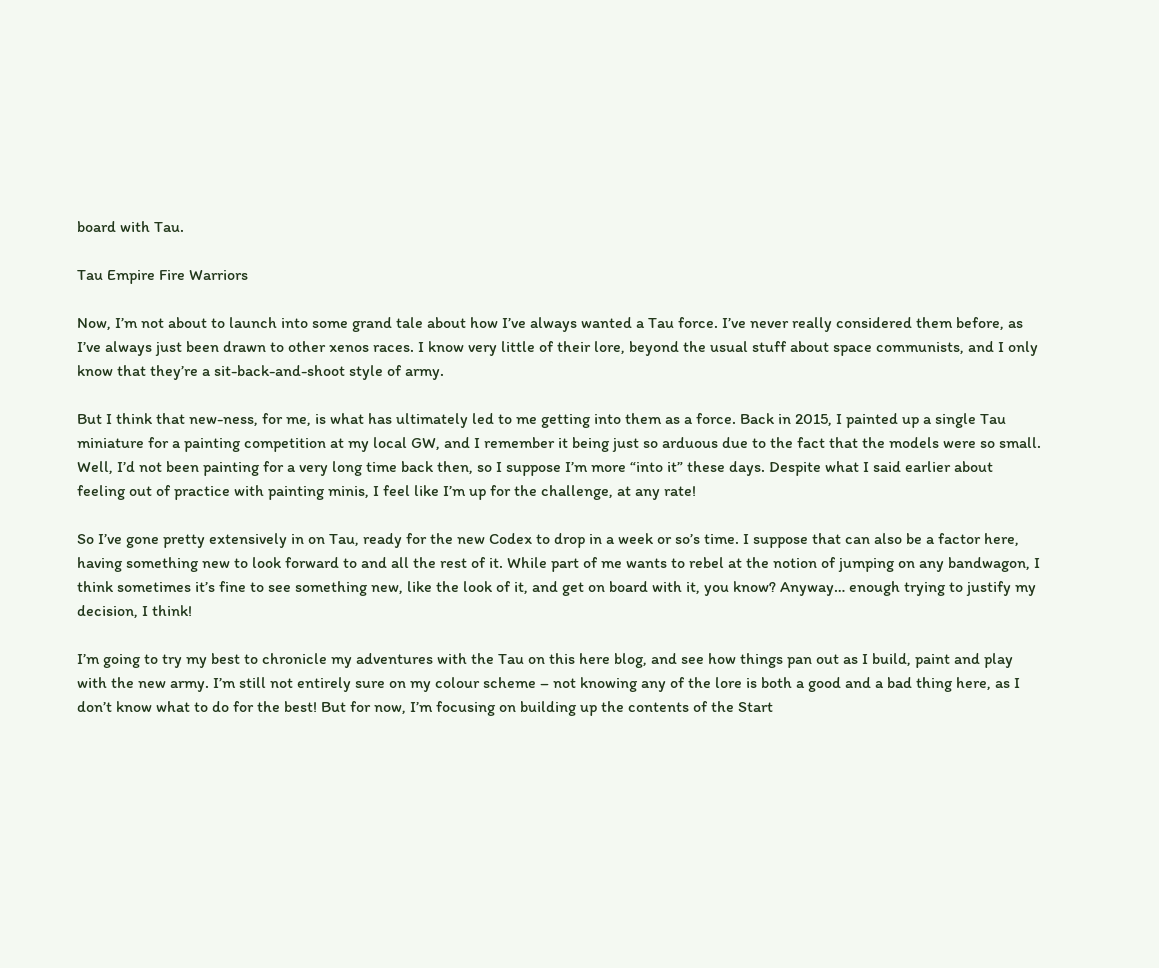board with Tau.

Tau Empire Fire Warriors

Now, I’m not about to launch into some grand tale about how I’ve always wanted a Tau force. I’ve never really considered them before, as I’ve always just been drawn to other xenos races. I know very little of their lore, beyond the usual stuff about space communists, and I only know that they’re a sit-back-and-shoot style of army.

But I think that new-ness, for me, is what has ultimately led to me getting into them as a force. Back in 2015, I painted up a single Tau miniature for a painting competition at my local GW, and I remember it being just so arduous due to the fact that the models were so small. Well, I’d not been painting for a very long time back then, so I suppose I’m more “into it” these days. Despite what I said earlier about feeling out of practice with painting minis, I feel like I’m up for the challenge, at any rate!

So I’ve gone pretty extensively in on Tau, ready for the new Codex to drop in a week or so’s time. I suppose that can also be a factor here, having something new to look forward to and all the rest of it. While part of me wants to rebel at the notion of jumping on any bandwagon, I think sometimes it’s fine to see something new, like the look of it, and get on board with it, you know? Anyway… enough trying to justify my decision, I think!

I’m going to try my best to chronicle my adventures with the Tau on this here blog, and see how things pan out as I build, paint and play with the new army. I’m still not entirely sure on my colour scheme – not knowing any of the lore is both a good and a bad thing here, as I don’t know what to do for the best! But for now, I’m focusing on building up the contents of the Start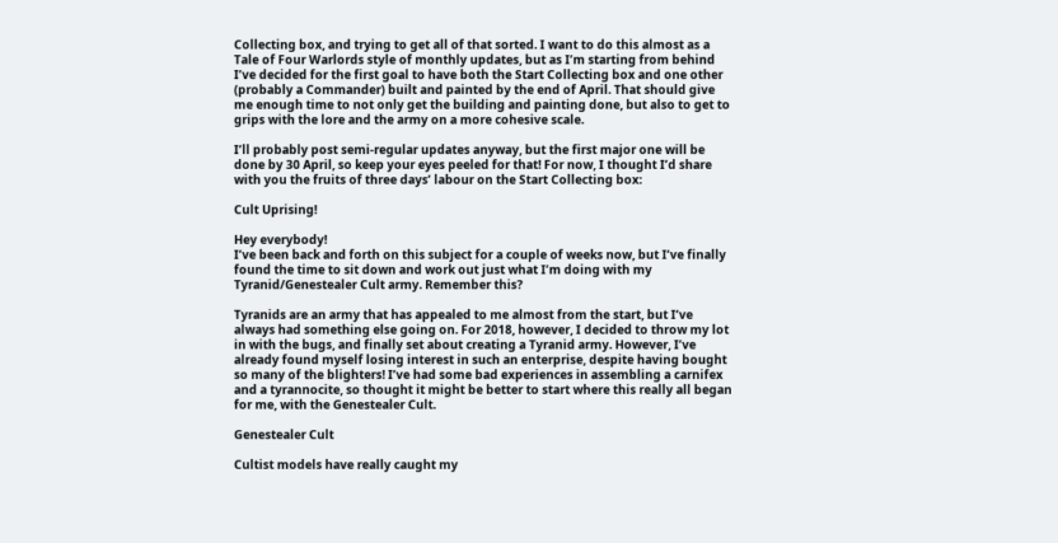Collecting box, and trying to get all of that sorted. I want to do this almost as a Tale of Four Warlords style of monthly updates, but as I’m starting from behind I’ve decided for the first goal to have both the Start Collecting box and one other (probably a Commander) built and painted by the end of April. That should give me enough time to not only get the building and painting done, but also to get to grips with the lore and the army on a more cohesive scale.

I’ll probably post semi-regular updates anyway, but the first major one will be done by 30 April, so keep your eyes peeled for that! For now, I thought I’d share with you the fruits of three days’ labour on the Start Collecting box:

Cult Uprising!

Hey everybody!
I’ve been back and forth on this subject for a couple of weeks now, but I’ve finally found the time to sit down and work out just what I’m doing with my Tyranid/Genestealer Cult army. Remember this?

Tyranids are an army that has appealed to me almost from the start, but I’ve always had something else going on. For 2018, however, I decided to throw my lot in with the bugs, and finally set about creating a Tyranid army. However, I’ve already found myself losing interest in such an enterprise, despite having bought so many of the blighters! I’ve had some bad experiences in assembling a carnifex and a tyrannocite, so thought it might be better to start where this really all began for me, with the Genestealer Cult.

Genestealer Cult

Cultist models have really caught my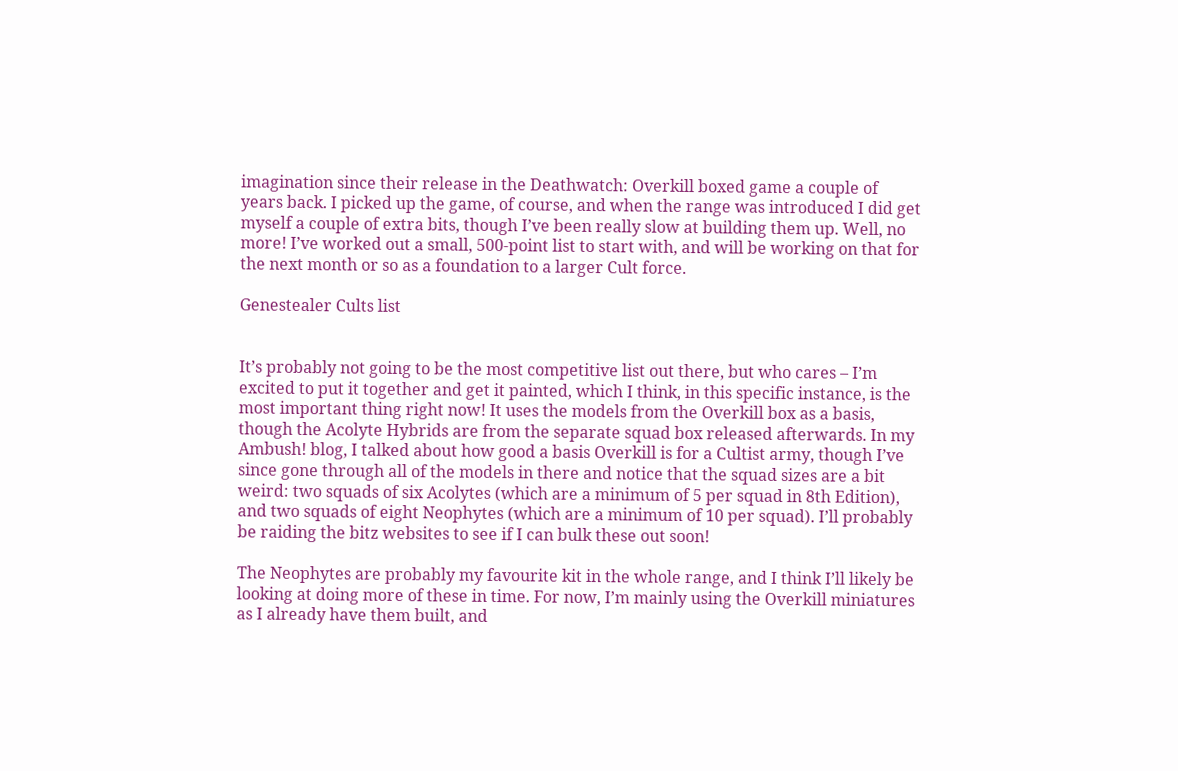imagination since their release in the Deathwatch: Overkill boxed game a couple of years back. I picked up the game, of course, and when the range was introduced I did get myself a couple of extra bits, though I’ve been really slow at building them up. Well, no more! I’ve worked out a small, 500-point list to start with, and will be working on that for the next month or so as a foundation to a larger Cult force.

Genestealer Cults list


It’s probably not going to be the most competitive list out there, but who cares – I’m excited to put it together and get it painted, which I think, in this specific instance, is the most important thing right now! It uses the models from the Overkill box as a basis, though the Acolyte Hybrids are from the separate squad box released afterwards. In my Ambush! blog, I talked about how good a basis Overkill is for a Cultist army, though I’ve since gone through all of the models in there and notice that the squad sizes are a bit weird: two squads of six Acolytes (which are a minimum of 5 per squad in 8th Edition), and two squads of eight Neophytes (which are a minimum of 10 per squad). I’ll probably be raiding the bitz websites to see if I can bulk these out soon!

The Neophytes are probably my favourite kit in the whole range, and I think I’ll likely be looking at doing more of these in time. For now, I’m mainly using the Overkill miniatures as I already have them built, and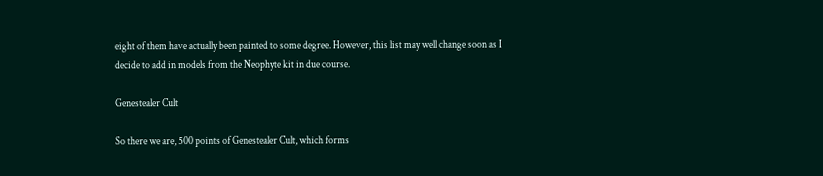eight of them have actually been painted to some degree. However, this list may well change soon as I decide to add in models from the Neophyte kit in due course.

Genestealer Cult

So there we are, 500 points of Genestealer Cult, which forms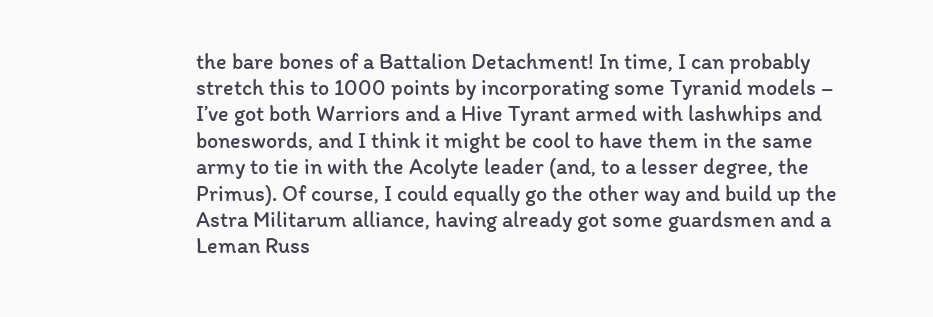the bare bones of a Battalion Detachment! In time, I can probably stretch this to 1000 points by incorporating some Tyranid models – I’ve got both Warriors and a Hive Tyrant armed with lashwhips and boneswords, and I think it might be cool to have them in the same army to tie in with the Acolyte leader (and, to a lesser degree, the Primus). Of course, I could equally go the other way and build up the Astra Militarum alliance, having already got some guardsmen and a Leman Russ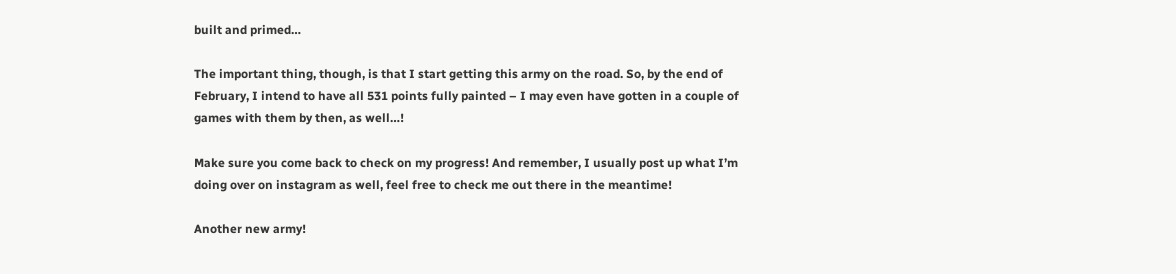built and primed…

The important thing, though, is that I start getting this army on the road. So, by the end of February, I intend to have all 531 points fully painted – I may even have gotten in a couple of games with them by then, as well…!

Make sure you come back to check on my progress! And remember, I usually post up what I’m doing over on instagram as well, feel free to check me out there in the meantime!

Another new army!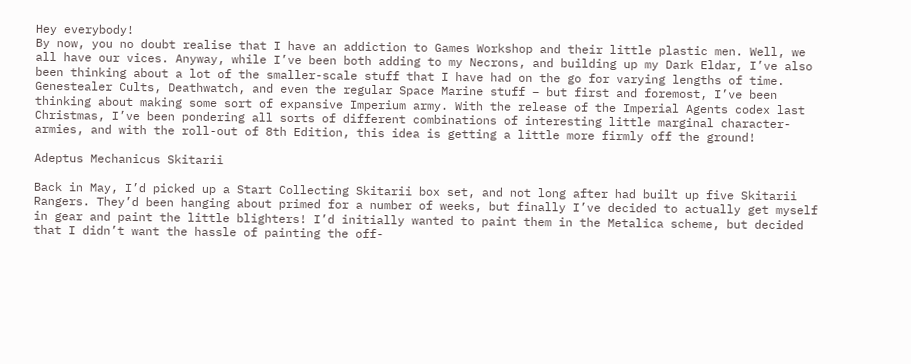Hey everybody!
By now, you no doubt realise that I have an addiction to Games Workshop and their little plastic men. Well, we all have our vices. Anyway, while I’ve been both adding to my Necrons, and building up my Dark Eldar, I’ve also been thinking about a lot of the smaller-scale stuff that I have had on the go for varying lengths of time. Genestealer Cults, Deathwatch, and even the regular Space Marine stuff – but first and foremost, I’ve been thinking about making some sort of expansive Imperium army. With the release of the Imperial Agents codex last Christmas, I’ve been pondering all sorts of different combinations of interesting little marginal character-armies, and with the roll-out of 8th Edition, this idea is getting a little more firmly off the ground!

Adeptus Mechanicus Skitarii

Back in May, I’d picked up a Start Collecting Skitarii box set, and not long after had built up five Skitarii Rangers. They’d been hanging about primed for a number of weeks, but finally I’ve decided to actually get myself in gear and paint the little blighters! I’d initially wanted to paint them in the Metalica scheme, but decided that I didn’t want the hassle of painting the off-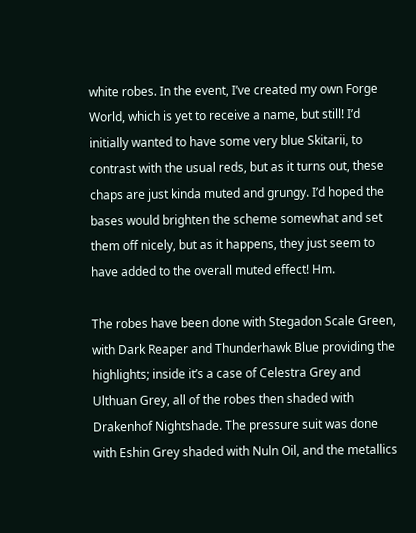white robes. In the event, I’ve created my own Forge World, which is yet to receive a name, but still! I’d initially wanted to have some very blue Skitarii, to contrast with the usual reds, but as it turns out, these chaps are just kinda muted and grungy. I’d hoped the bases would brighten the scheme somewhat and set them off nicely, but as it happens, they just seem to have added to the overall muted effect! Hm.

The robes have been done with Stegadon Scale Green, with Dark Reaper and Thunderhawk Blue providing the highlights; inside it’s a case of Celestra Grey and Ulthuan Grey, all of the robes then shaded with Drakenhof Nightshade. The pressure suit was done with Eshin Grey shaded with Nuln Oil, and the metallics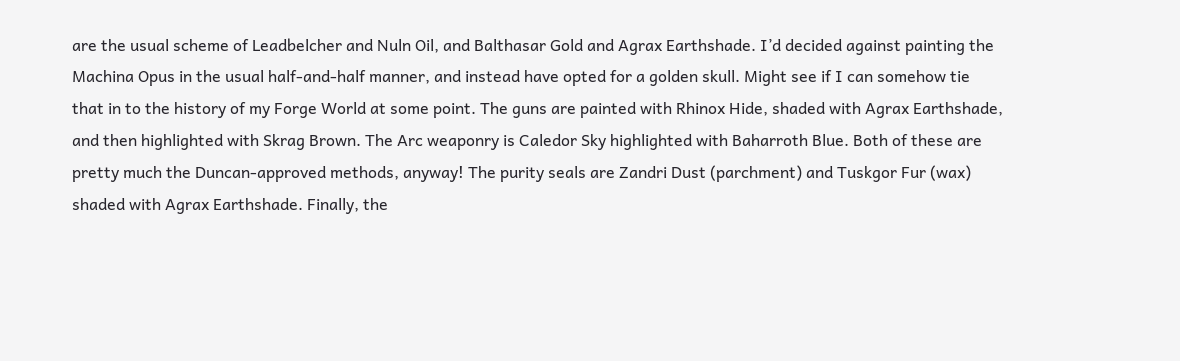are the usual scheme of Leadbelcher and Nuln Oil, and Balthasar Gold and Agrax Earthshade. I’d decided against painting the Machina Opus in the usual half-and-half manner, and instead have opted for a golden skull. Might see if I can somehow tie that in to the history of my Forge World at some point. The guns are painted with Rhinox Hide, shaded with Agrax Earthshade, and then highlighted with Skrag Brown. The Arc weaponry is Caledor Sky highlighted with Baharroth Blue. Both of these are pretty much the Duncan-approved methods, anyway! The purity seals are Zandri Dust (parchment) and Tuskgor Fur (wax) shaded with Agrax Earthshade. Finally, the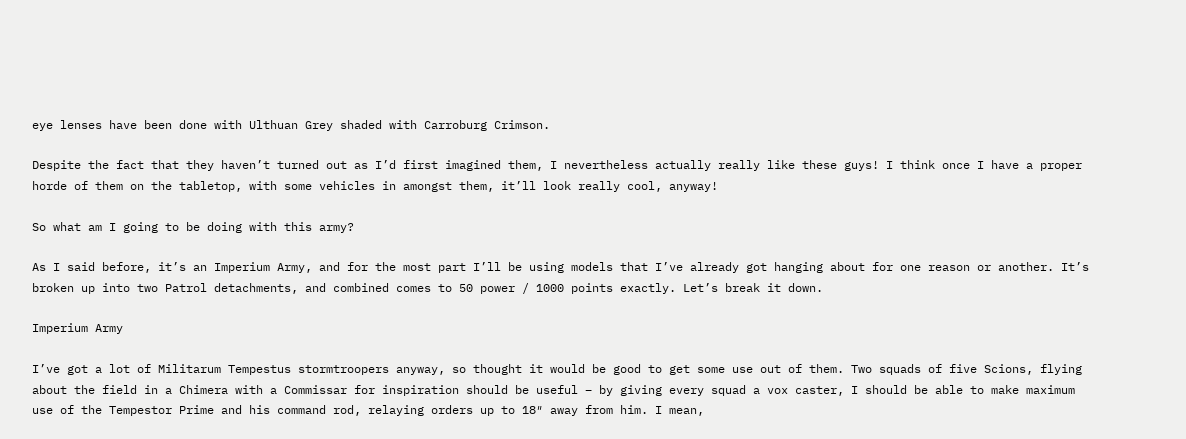eye lenses have been done with Ulthuan Grey shaded with Carroburg Crimson.

Despite the fact that they haven’t turned out as I’d first imagined them, I nevertheless actually really like these guys! I think once I have a proper horde of them on the tabletop, with some vehicles in amongst them, it’ll look really cool, anyway!

So what am I going to be doing with this army?

As I said before, it’s an Imperium Army, and for the most part I’ll be using models that I’ve already got hanging about for one reason or another. It’s broken up into two Patrol detachments, and combined comes to 50 power / 1000 points exactly. Let’s break it down.

Imperium Army

I’ve got a lot of Militarum Tempestus stormtroopers anyway, so thought it would be good to get some use out of them. Two squads of five Scions, flying about the field in a Chimera with a Commissar for inspiration should be useful – by giving every squad a vox caster, I should be able to make maximum use of the Tempestor Prime and his command rod, relaying orders up to 18″ away from him. I mean,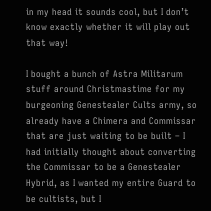in my head it sounds cool, but I don’t know exactly whether it will play out that way!

I bought a bunch of Astra Militarum stuff around Christmastime for my burgeoning Genestealer Cults army, so already have a Chimera and Commissar that are just waiting to be built – I had initially thought about converting the Commissar to be a Genestealer Hybrid, as I wanted my entire Guard to be cultists, but I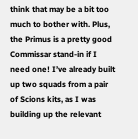think that may be a bit too much to bother with. Plus, the Primus is a pretty good Commissar stand-in if I need one! I’ve already built up two squads from a pair of Scions kits, as I was building up the relevant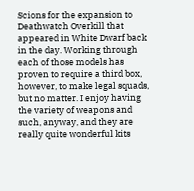Scions for the expansion to Deathwatch Overkill that appeared in White Dwarf back in the day. Working through each of those models has proven to require a third box, however, to make legal squads, but no matter. I enjoy having the variety of weapons and such, anyway, and they are really quite wonderful kits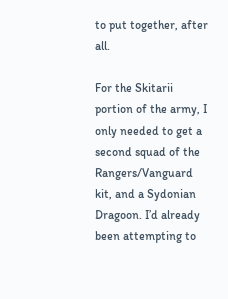to put together, after all.

For the Skitarii portion of the army, I only needed to get a second squad of the Rangers/Vanguard kit, and a Sydonian Dragoon. I’d already been attempting to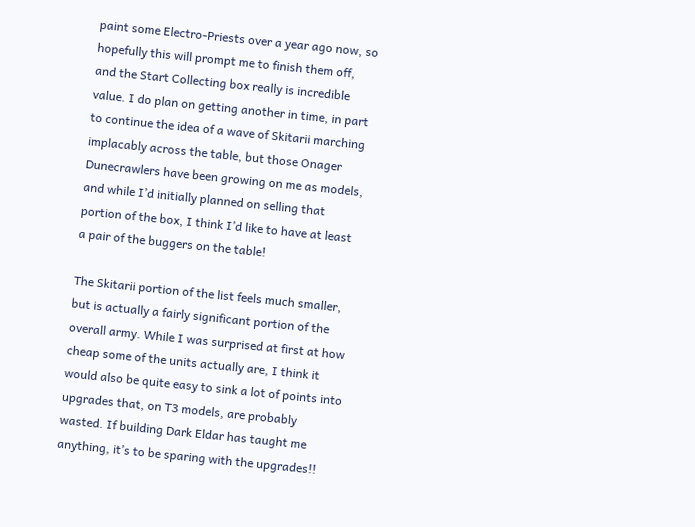paint some Electro-Priests over a year ago now, so hopefully this will prompt me to finish them off, and the Start Collecting box really is incredible value. I do plan on getting another in time, in part to continue the idea of a wave of Skitarii marching implacably across the table, but those Onager Dunecrawlers have been growing on me as models, and while I’d initially planned on selling that portion of the box, I think I’d like to have at least a pair of the buggers on the table!

The Skitarii portion of the list feels much smaller, but is actually a fairly significant portion of the overall army. While I was surprised at first at how cheap some of the units actually are, I think it would also be quite easy to sink a lot of points into upgrades that, on T3 models, are probably wasted. If building Dark Eldar has taught me anything, it’s to be sparing with the upgrades!!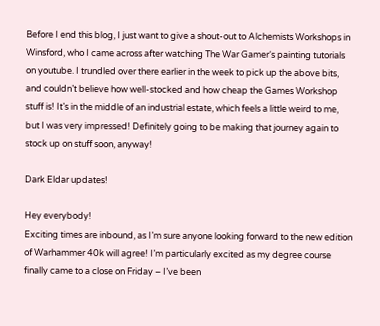Before I end this blog, I just want to give a shout-out to Alchemists Workshops in Winsford, who I came across after watching The War Gamer‘s painting tutorials on youtube. I trundled over there earlier in the week to pick up the above bits, and couldn’t believe how well-stocked and how cheap the Games Workshop stuff is! It’s in the middle of an industrial estate, which feels a little weird to me, but I was very impressed! Definitely going to be making that journey again to stock up on stuff soon, anyway!

Dark Eldar updates!

Hey everybody!
Exciting times are inbound, as I’m sure anyone looking forward to the new edition of Warhammer 40k will agree! I’m particularly excited as my degree course finally came to a close on Friday – I’ve been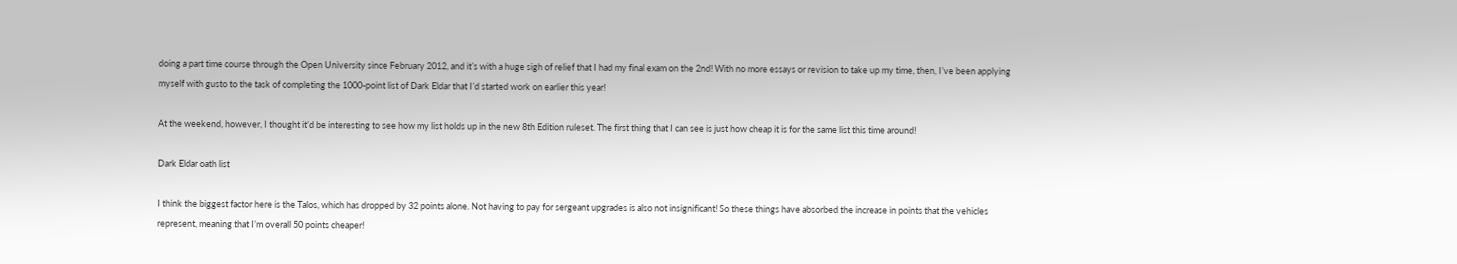doing a part time course through the Open University since February 2012, and it’s with a huge sigh of relief that I had my final exam on the 2nd! With no more essays or revision to take up my time, then, I’ve been applying myself with gusto to the task of completing the 1000-point list of Dark Eldar that I’d started work on earlier this year!

At the weekend, however, I thought it’d be interesting to see how my list holds up in the new 8th Edition ruleset. The first thing that I can see is just how cheap it is for the same list this time around!

Dark Eldar oath list

I think the biggest factor here is the Talos, which has dropped by 32 points alone. Not having to pay for sergeant upgrades is also not insignificant! So these things have absorbed the increase in points that the vehicles represent, meaning that I’m overall 50 points cheaper!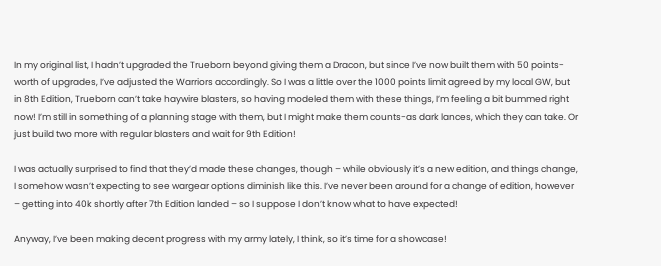In my original list, I hadn’t upgraded the Trueborn beyond giving them a Dracon, but since I’ve now built them with 50 points-worth of upgrades, I’ve adjusted the Warriors accordingly. So I was a little over the 1000 points limit agreed by my local GW, but in 8th Edition, Trueborn can’t take haywire blasters, so having modeled them with these things, I’m feeling a bit bummed right now! I’m still in something of a planning stage with them, but I might make them counts-as dark lances, which they can take. Or just build two more with regular blasters and wait for 9th Edition!

I was actually surprised to find that they’d made these changes, though – while obviously it’s a new edition, and things change, I somehow wasn’t expecting to see wargear options diminish like this. I’ve never been around for a change of edition, however – getting into 40k shortly after 7th Edition landed – so I suppose I don’t know what to have expected!

Anyway, I’ve been making decent progress with my army lately, I think, so it’s time for a showcase!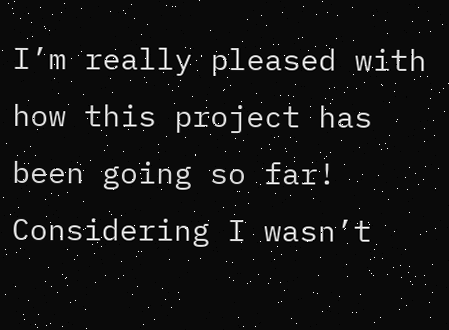I’m really pleased with how this project has been going so far! Considering I wasn’t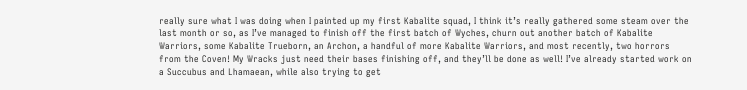really sure what I was doing when I painted up my first Kabalite squad, I think it’s really gathered some steam over the last month or so, as I’ve managed to finish off the first batch of Wyches, churn out another batch of Kabalite Warriors, some Kabalite Trueborn, an Archon, a handful of more Kabalite Warriors, and most recently, two horrors from the Coven! My Wracks just need their bases finishing off, and they’ll be done as well! I’ve already started work on a Succubus and Lhamaean, while also trying to get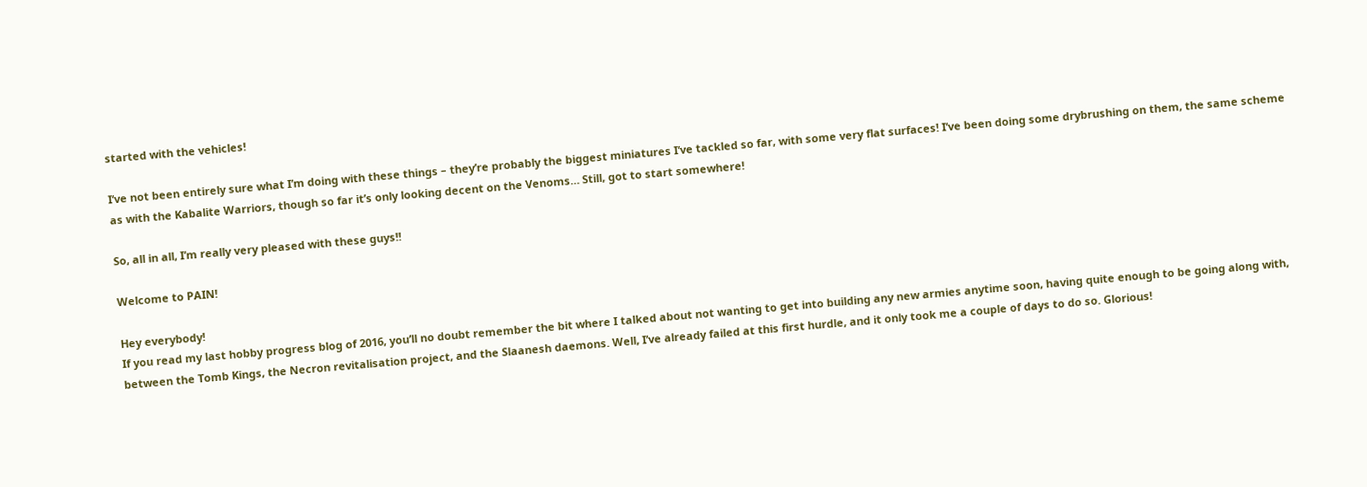started with the vehicles!

I’ve not been entirely sure what I’m doing with these things – they’re probably the biggest miniatures I’ve tackled so far, with some very flat surfaces! I’ve been doing some drybrushing on them, the same scheme as with the Kabalite Warriors, though so far it’s only looking decent on the Venoms… Still, got to start somewhere!

So, all in all, I’m really very pleased with these guys!!

Welcome to PAIN!

Hey everybody!
If you read my last hobby progress blog of 2016, you’ll no doubt remember the bit where I talked about not wanting to get into building any new armies anytime soon, having quite enough to be going along with, between the Tomb Kings, the Necron revitalisation project, and the Slaanesh daemons. Well, I’ve already failed at this first hurdle, and it only took me a couple of days to do so. Glorious!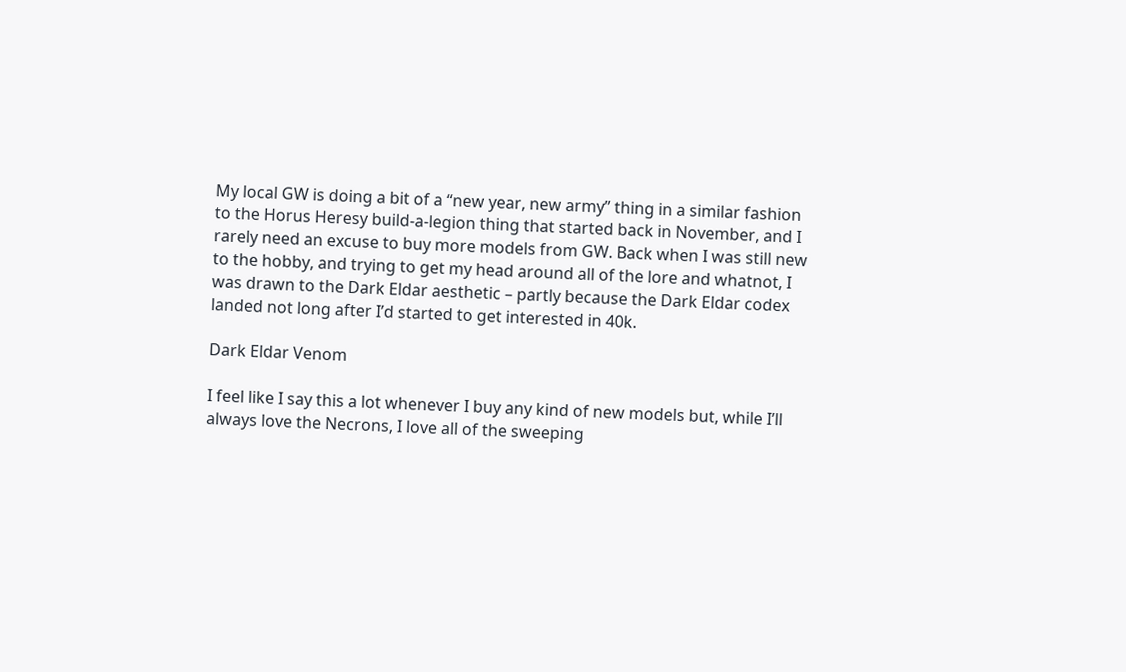My local GW is doing a bit of a “new year, new army” thing in a similar fashion to the Horus Heresy build-a-legion thing that started back in November, and I rarely need an excuse to buy more models from GW. Back when I was still new to the hobby, and trying to get my head around all of the lore and whatnot, I was drawn to the Dark Eldar aesthetic – partly because the Dark Eldar codex landed not long after I’d started to get interested in 40k.

Dark Eldar Venom

I feel like I say this a lot whenever I buy any kind of new models but, while I’ll always love the Necrons, I love all of the sweeping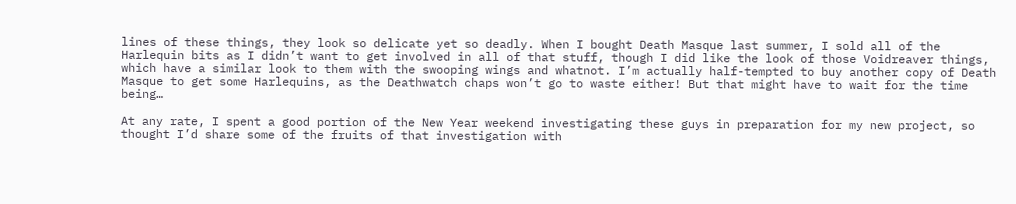lines of these things, they look so delicate yet so deadly. When I bought Death Masque last summer, I sold all of the Harlequin bits as I didn’t want to get involved in all of that stuff, though I did like the look of those Voidreaver things, which have a similar look to them with the swooping wings and whatnot. I’m actually half-tempted to buy another copy of Death Masque to get some Harlequins, as the Deathwatch chaps won’t go to waste either! But that might have to wait for the time being…

At any rate, I spent a good portion of the New Year weekend investigating these guys in preparation for my new project, so thought I’d share some of the fruits of that investigation with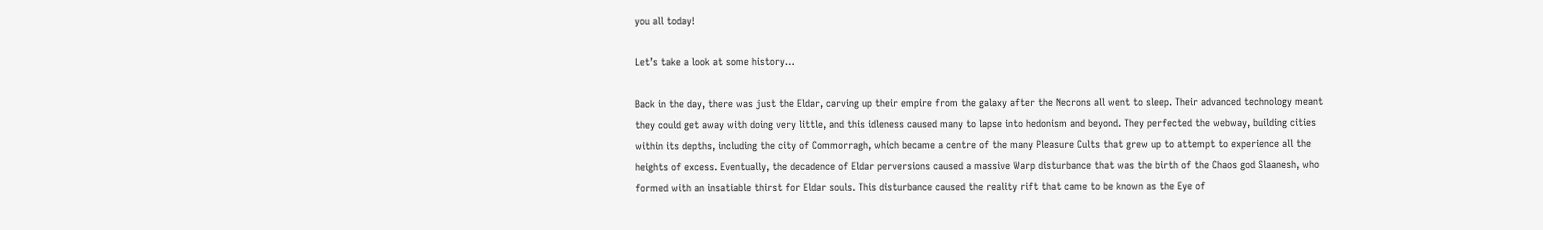you all today!

Let’s take a look at some history…

Back in the day, there was just the Eldar, carving up their empire from the galaxy after the Necrons all went to sleep. Their advanced technology meant they could get away with doing very little, and this idleness caused many to lapse into hedonism and beyond. They perfected the webway, building cities within its depths, including the city of Commorragh, which became a centre of the many Pleasure Cults that grew up to attempt to experience all the heights of excess. Eventually, the decadence of Eldar perversions caused a massive Warp disturbance that was the birth of the Chaos god Slaanesh, who formed with an insatiable thirst for Eldar souls. This disturbance caused the reality rift that came to be known as the Eye of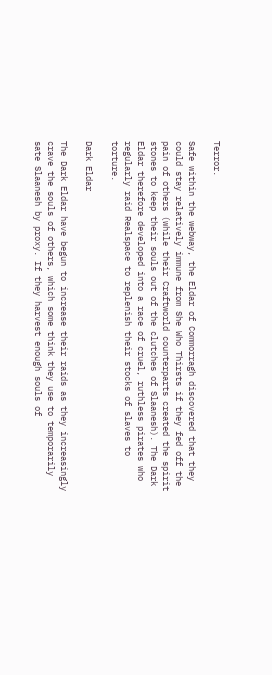Terror.

Safe within the webway, the Eldar of Commorragh discovered that they could stay relatively immune from She Who Thirsts if they fed off the pain of others (while their Craftworld counterparts created the spirit stones to keep their souls out of the clutches of Slaanesh). The Dark Eldar therefore developed into a race of cruel, ruthless pirates who regularly raid Realspace to replenish their stocks of slaves to torture.

Dark Eldar

The Dark Eldar have begun to increase their raids as they increasingly crave the souls of others, which some think they use to temporarily sate Slaanesh by proxy. If they harvest enough souls of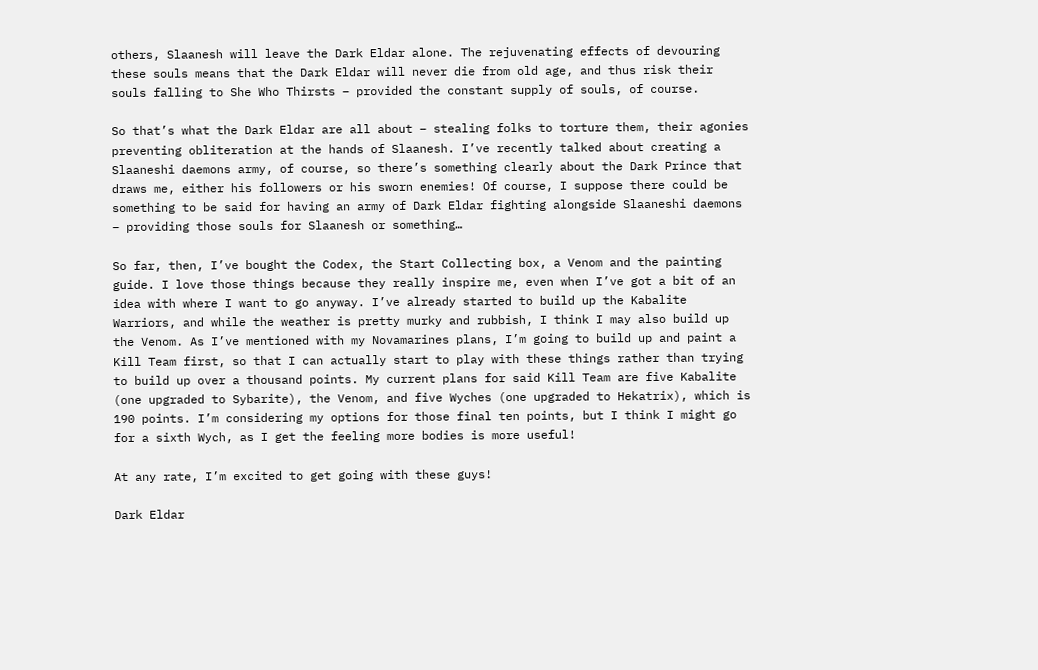others, Slaanesh will leave the Dark Eldar alone. The rejuvenating effects of devouring these souls means that the Dark Eldar will never die from old age, and thus risk their souls falling to She Who Thirsts – provided the constant supply of souls, of course.

So that’s what the Dark Eldar are all about – stealing folks to torture them, their agonies preventing obliteration at the hands of Slaanesh. I’ve recently talked about creating a Slaaneshi daemons army, of course, so there’s something clearly about the Dark Prince that draws me, either his followers or his sworn enemies! Of course, I suppose there could be something to be said for having an army of Dark Eldar fighting alongside Slaaneshi daemons – providing those souls for Slaanesh or something…

So far, then, I’ve bought the Codex, the Start Collecting box, a Venom and the painting guide. I love those things because they really inspire me, even when I’ve got a bit of an idea with where I want to go anyway. I’ve already started to build up the Kabalite Warriors, and while the weather is pretty murky and rubbish, I think I may also build up the Venom. As I’ve mentioned with my Novamarines plans, I’m going to build up and paint a Kill Team first, so that I can actually start to play with these things rather than trying to build up over a thousand points. My current plans for said Kill Team are five Kabalite (one upgraded to Sybarite), the Venom, and five Wyches (one upgraded to Hekatrix), which is 190 points. I’m considering my options for those final ten points, but I think I might go for a sixth Wych, as I get the feeling more bodies is more useful!

At any rate, I’m excited to get going with these guys!

Dark Eldar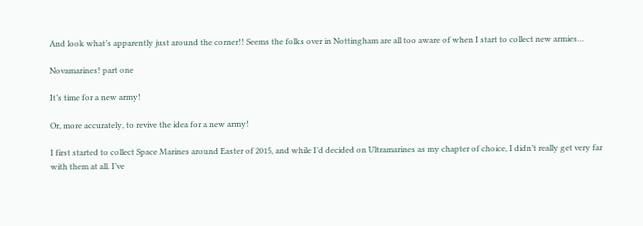And look what’s apparently just around the corner!! Seems the folks over in Nottingham are all too aware of when I start to collect new armies…

Novamarines! part one

It’s time for a new army!

Or, more accurately, to revive the idea for a new army!

I first started to collect Space Marines around Easter of 2015, and while I’d decided on Ultramarines as my chapter of choice, I didn’t really get very far with them at all. I’ve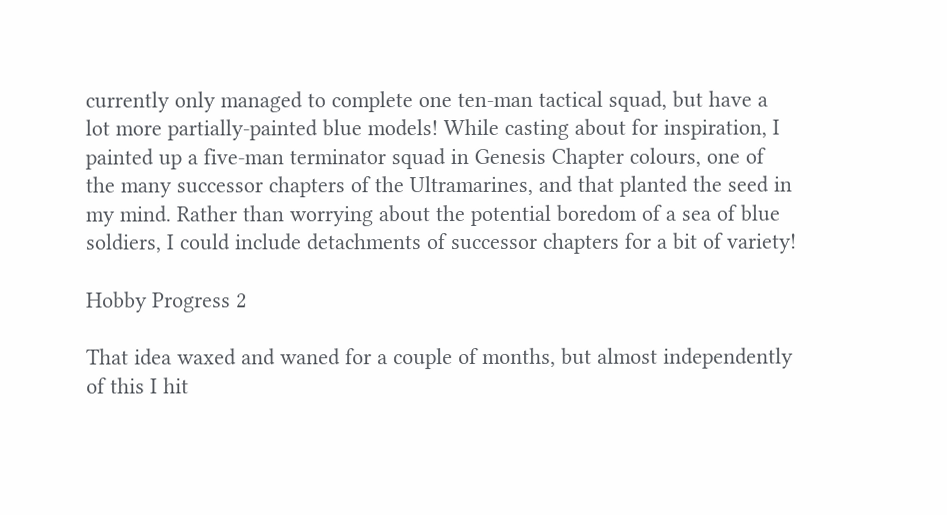currently only managed to complete one ten-man tactical squad, but have a lot more partially-painted blue models! While casting about for inspiration, I painted up a five-man terminator squad in Genesis Chapter colours, one of the many successor chapters of the Ultramarines, and that planted the seed in my mind. Rather than worrying about the potential boredom of a sea of blue soldiers, I could include detachments of successor chapters for a bit of variety!

Hobby Progress 2

That idea waxed and waned for a couple of months, but almost independently of this I hit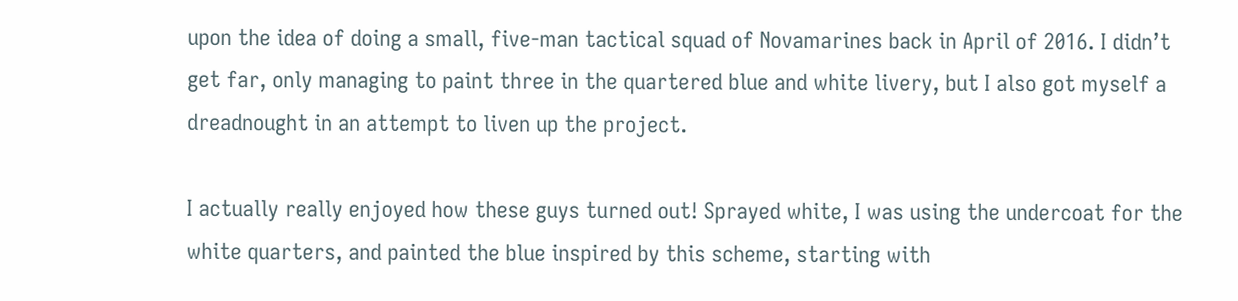upon the idea of doing a small, five-man tactical squad of Novamarines back in April of 2016. I didn’t get far, only managing to paint three in the quartered blue and white livery, but I also got myself a dreadnought in an attempt to liven up the project.

I actually really enjoyed how these guys turned out! Sprayed white, I was using the undercoat for the white quarters, and painted the blue inspired by this scheme, starting with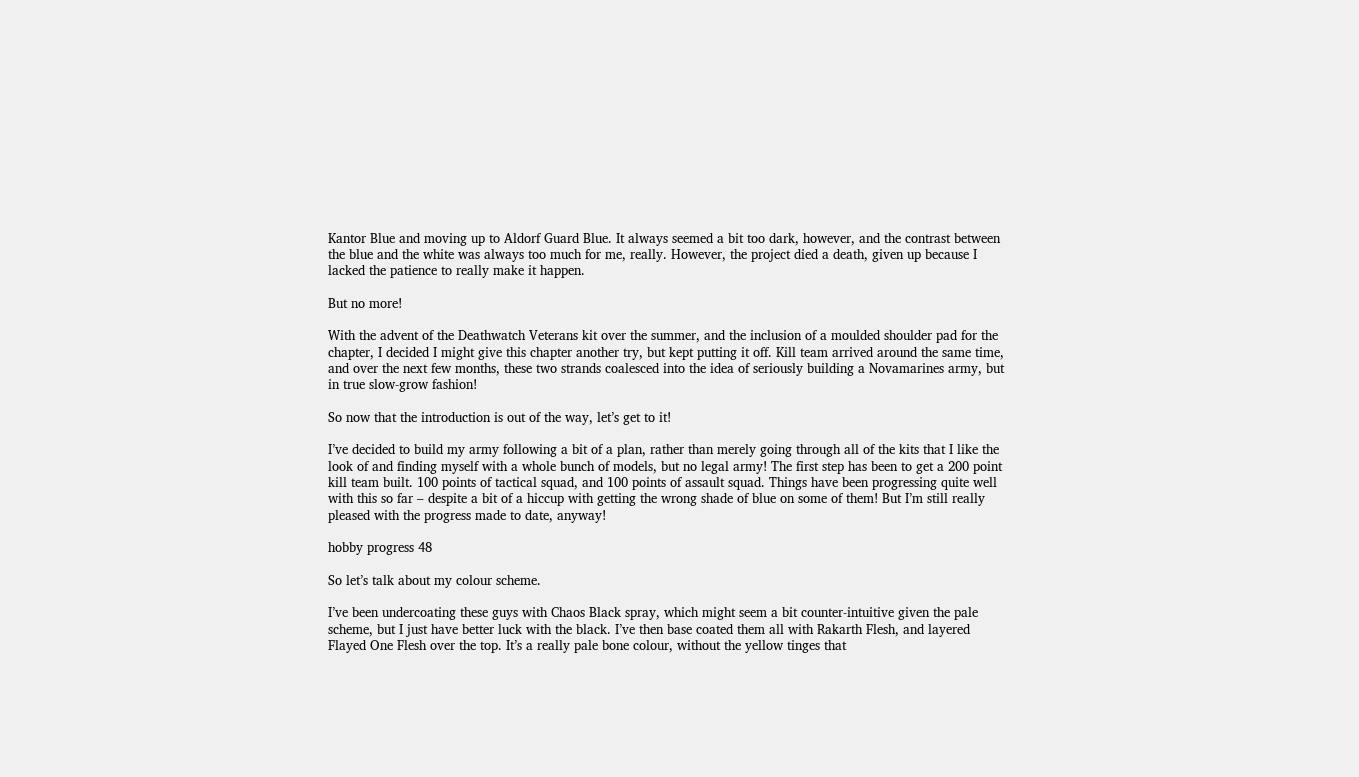Kantor Blue and moving up to Aldorf Guard Blue. It always seemed a bit too dark, however, and the contrast between the blue and the white was always too much for me, really. However, the project died a death, given up because I lacked the patience to really make it happen.

But no more!

With the advent of the Deathwatch Veterans kit over the summer, and the inclusion of a moulded shoulder pad for the chapter, I decided I might give this chapter another try, but kept putting it off. Kill team arrived around the same time, and over the next few months, these two strands coalesced into the idea of seriously building a Novamarines army, but in true slow-grow fashion!

So now that the introduction is out of the way, let’s get to it!

I’ve decided to build my army following a bit of a plan, rather than merely going through all of the kits that I like the look of and finding myself with a whole bunch of models, but no legal army! The first step has been to get a 200 point kill team built. 100 points of tactical squad, and 100 points of assault squad. Things have been progressing quite well with this so far – despite a bit of a hiccup with getting the wrong shade of blue on some of them! But I’m still really pleased with the progress made to date, anyway!

hobby progress 48

So let’s talk about my colour scheme.

I’ve been undercoating these guys with Chaos Black spray, which might seem a bit counter-intuitive given the pale scheme, but I just have better luck with the black. I’ve then base coated them all with Rakarth Flesh, and layered Flayed One Flesh over the top. It’s a really pale bone colour, without the yellow tinges that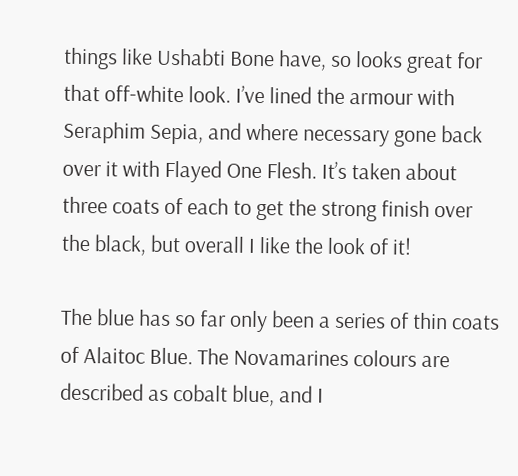things like Ushabti Bone have, so looks great for that off-white look. I’ve lined the armour with Seraphim Sepia, and where necessary gone back over it with Flayed One Flesh. It’s taken about three coats of each to get the strong finish over the black, but overall I like the look of it!

The blue has so far only been a series of thin coats of Alaitoc Blue. The Novamarines colours are described as cobalt blue, and I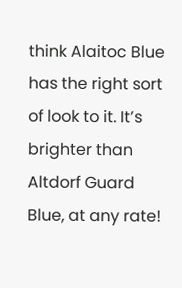think Alaitoc Blue has the right sort of look to it. It’s brighter than Altdorf Guard Blue, at any rate!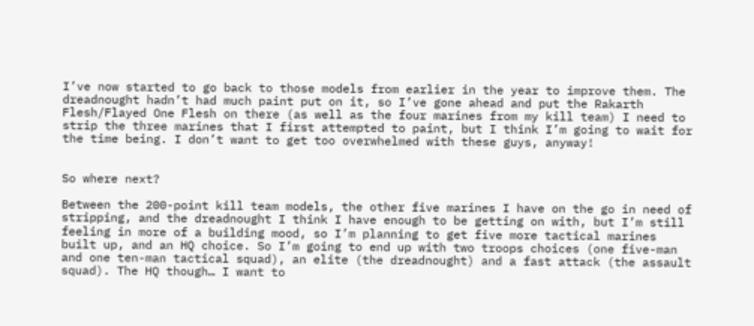I’ve now started to go back to those models from earlier in the year to improve them. The dreadnought hadn’t had much paint put on it, so I’ve gone ahead and put the Rakarth Flesh/Flayed One Flesh on there (as well as the four marines from my kill team) I need to strip the three marines that I first attempted to paint, but I think I’m going to wait for the time being. I don’t want to get too overwhelmed with these guys, anyway!


So where next?

Between the 200-point kill team models, the other five marines I have on the go in need of stripping, and the dreadnought I think I have enough to be getting on with, but I’m still feeling in more of a building mood, so I’m planning to get five more tactical marines built up, and an HQ choice. So I’m going to end up with two troops choices (one five-man and one ten-man tactical squad), an elite (the dreadnought) and a fast attack (the assault squad). The HQ though… I want to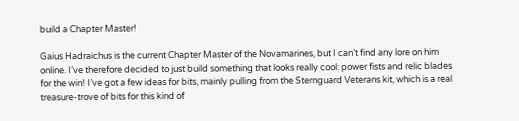build a Chapter Master!

Gaius Hadraichus is the current Chapter Master of the Novamarines, but I can’t find any lore on him online. I’ve therefore decided to just build something that looks really cool: power fists and relic blades for the win! I’ve got a few ideas for bits, mainly pulling from the Sternguard Veterans kit, which is a real treasure-trove of bits for this kind of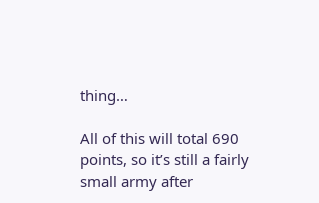thing…

All of this will total 690 points, so it’s still a fairly small army after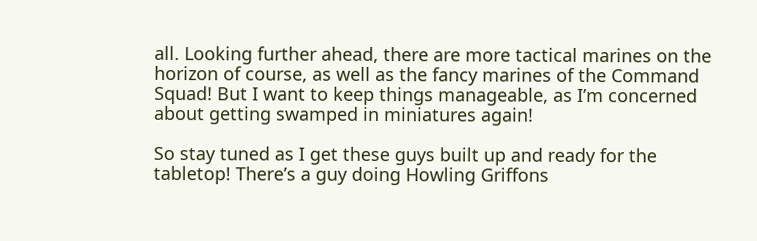all. Looking further ahead, there are more tactical marines on the horizon of course, as well as the fancy marines of the Command Squad! But I want to keep things manageable, as I’m concerned about getting swamped in miniatures again!

So stay tuned as I get these guys built up and ready for the tabletop! There’s a guy doing Howling Griffons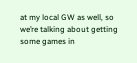at my local GW as well, so we’re talking about getting some games in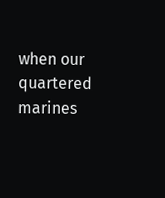when our quartered marines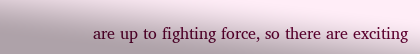are up to fighting force, so there are exciting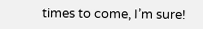times to come, I’m sure!